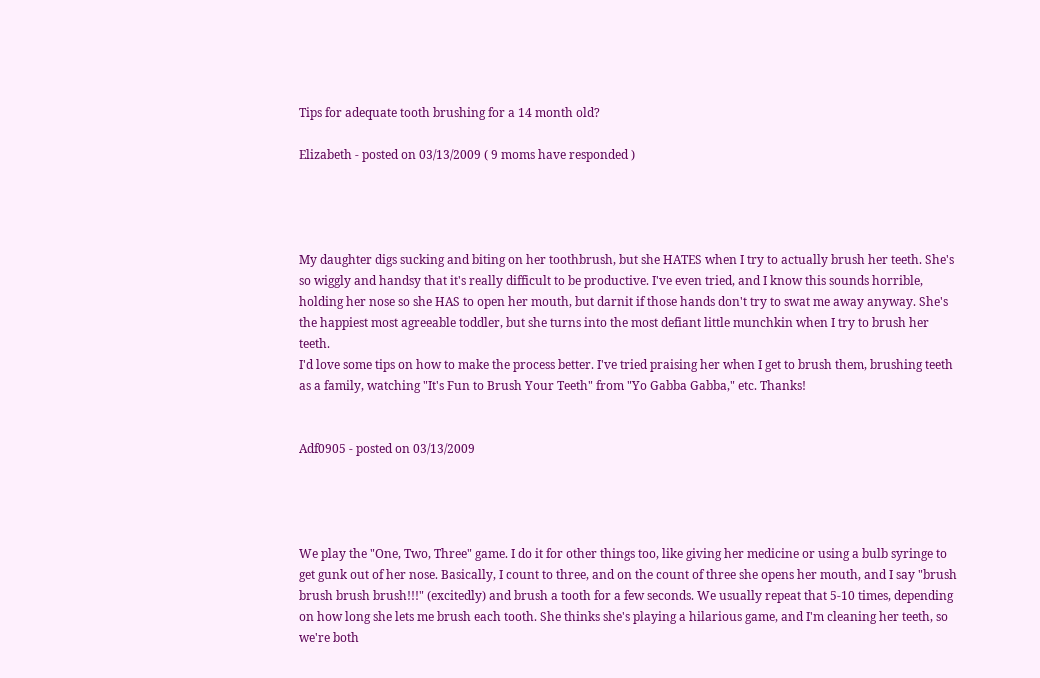Tips for adequate tooth brushing for a 14 month old?

Elizabeth - posted on 03/13/2009 ( 9 moms have responded )




My daughter digs sucking and biting on her toothbrush, but she HATES when I try to actually brush her teeth. She's so wiggly and handsy that it's really difficult to be productive. I've even tried, and I know this sounds horrible, holding her nose so she HAS to open her mouth, but darnit if those hands don't try to swat me away anyway. She's the happiest most agreeable toddler, but she turns into the most defiant little munchkin when I try to brush her teeth.
I'd love some tips on how to make the process better. I've tried praising her when I get to brush them, brushing teeth as a family, watching "It's Fun to Brush Your Teeth" from "Yo Gabba Gabba," etc. Thanks!


Adf0905 - posted on 03/13/2009




We play the "One, Two, Three" game. I do it for other things too, like giving her medicine or using a bulb syringe to get gunk out of her nose. Basically, I count to three, and on the count of three she opens her mouth, and I say "brush brush brush brush!!!" (excitedly) and brush a tooth for a few seconds. We usually repeat that 5-10 times, depending on how long she lets me brush each tooth. She thinks she's playing a hilarious game, and I'm cleaning her teeth, so we're both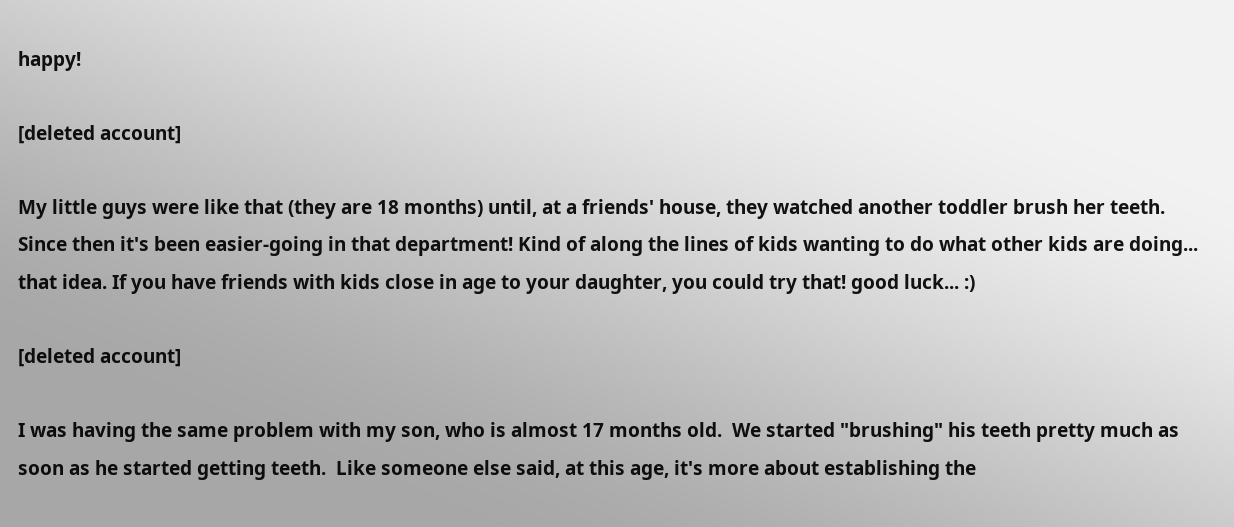happy!

[deleted account]

My little guys were like that (they are 18 months) until, at a friends' house, they watched another toddler brush her teeth. Since then it's been easier-going in that department! Kind of along the lines of kids wanting to do what other kids are doing... that idea. If you have friends with kids close in age to your daughter, you could try that! good luck... :)

[deleted account]

I was having the same problem with my son, who is almost 17 months old.  We started "brushing" his teeth pretty much as soon as he started getting teeth.  Like someone else said, at this age, it's more about establishing the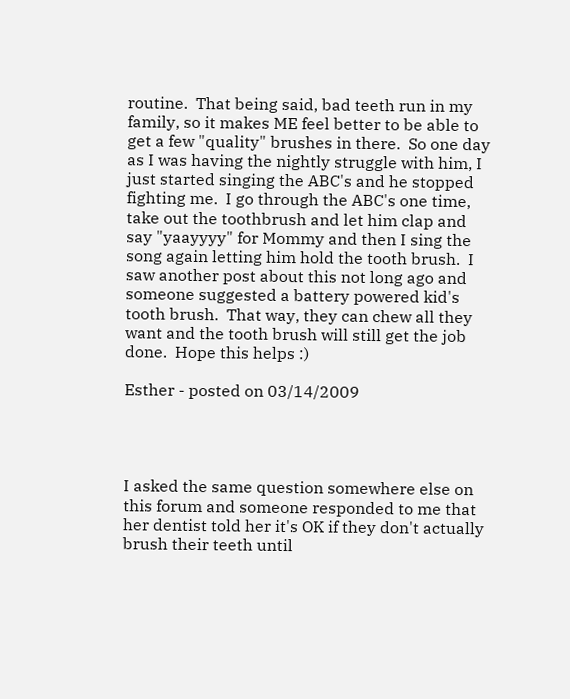routine.  That being said, bad teeth run in my family, so it makes ME feel better to be able to get a few "quality" brushes in there.  So one day as I was having the nightly struggle with him, I just started singing the ABC's and he stopped fighting me.  I go through the ABC's one time, take out the toothbrush and let him clap and say "yaayyyy" for Mommy and then I sing the song again letting him hold the tooth brush.  I saw another post about this not long ago and someone suggested a battery powered kid's tooth brush.  That way, they can chew all they want and the tooth brush will still get the job done.  Hope this helps :)

Esther - posted on 03/14/2009




I asked the same question somewhere else on this forum and someone responded to me that her dentist told her it's OK if they don't actually brush their teeth until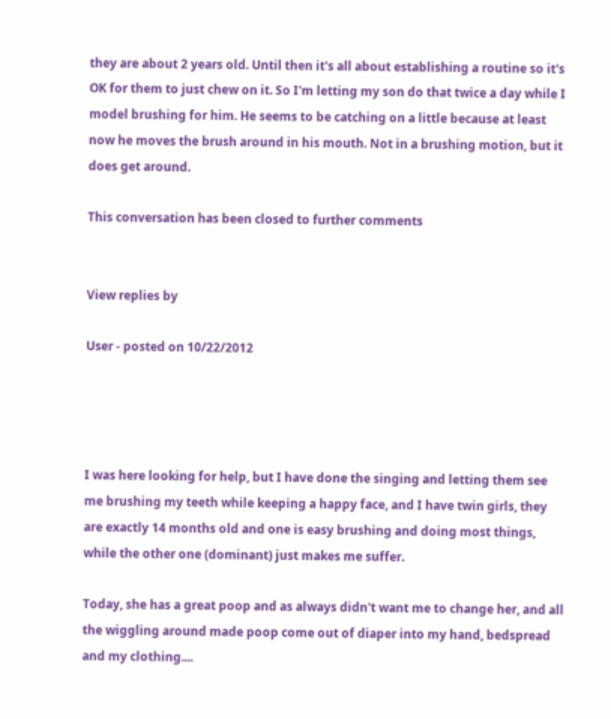they are about 2 years old. Until then it's all about establishing a routine so it's OK for them to just chew on it. So I'm letting my son do that twice a day while I model brushing for him. He seems to be catching on a little because at least now he moves the brush around in his mouth. Not in a brushing motion, but it does get around.

This conversation has been closed to further comments


View replies by

User - posted on 10/22/2012




I was here looking for help, but I have done the singing and letting them see me brushing my teeth while keeping a happy face, and I have twin girls, they are exactly 14 months old and one is easy brushing and doing most things, while the other one (dominant) just makes me suffer.

Today, she has a great poop and as always didn't want me to change her, and all the wiggling around made poop come out of diaper into my hand, bedspread and my clothing....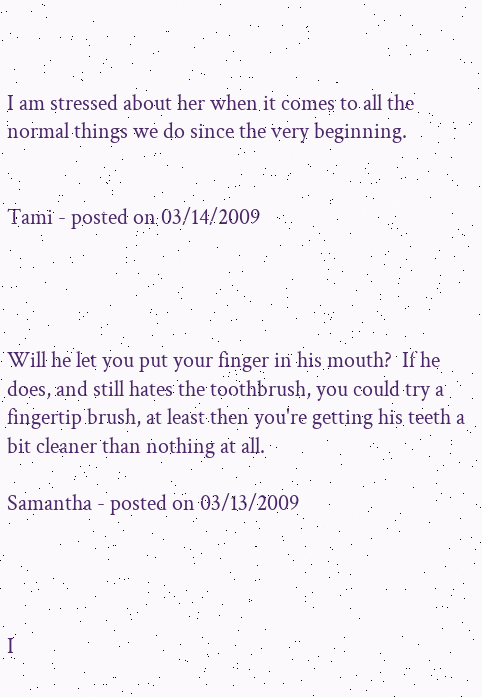I am stressed about her when it comes to all the normal things we do since the very beginning.


Tami - posted on 03/14/2009




Will he let you put your finger in his mouth?  If he does, and still hates the toothbrush, you could try a fingertip brush, at least then you're getting his teeth a bit cleaner than nothing at all.

Samantha - posted on 03/13/2009




I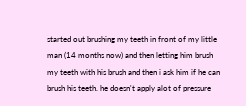started out brushing my teeth in front of my little man (14 months now) and then letting him brush my teeth with his brush and then i ask him if he can brush his teeth. he doesn't apply alot of pressure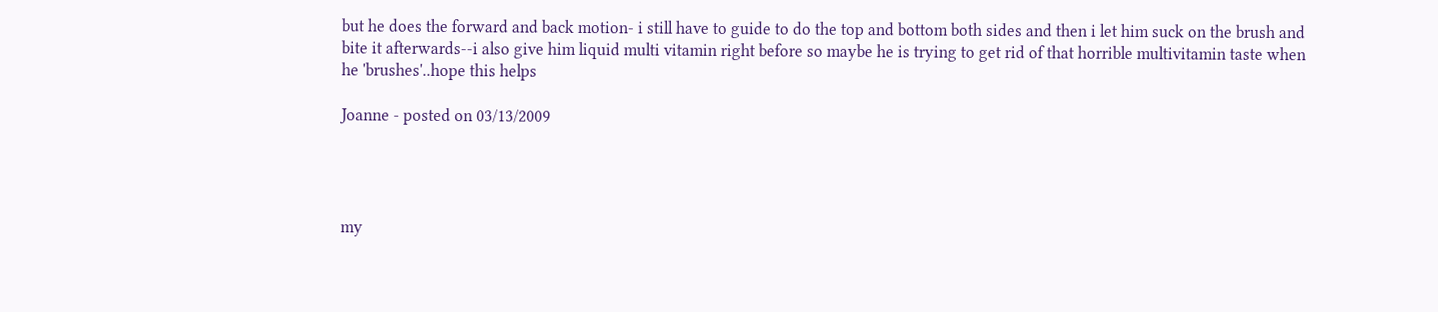but he does the forward and back motion- i still have to guide to do the top and bottom both sides and then i let him suck on the brush and bite it afterwards--i also give him liquid multi vitamin right before so maybe he is trying to get rid of that horrible multivitamin taste when he 'brushes'..hope this helps

Joanne - posted on 03/13/2009




my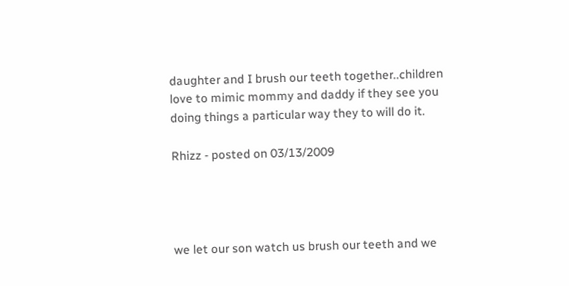daughter and I brush our teeth together..children love to mimic mommy and daddy if they see you doing things a particular way they to will do it.

Rhizz - posted on 03/13/2009




we let our son watch us brush our teeth and we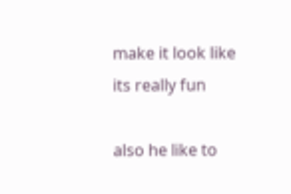make it look like its really fun

also he like to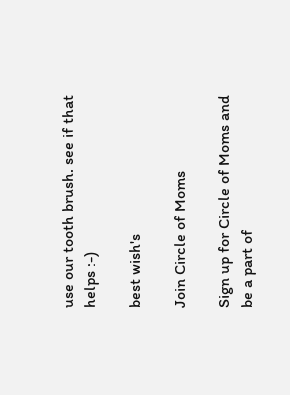use our tooth brush. see if that helps :-)

best wish's

Join Circle of Moms

Sign up for Circle of Moms and be a part of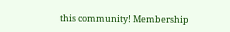this community! Membership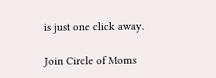is just one click away.

Join Circle of Moms